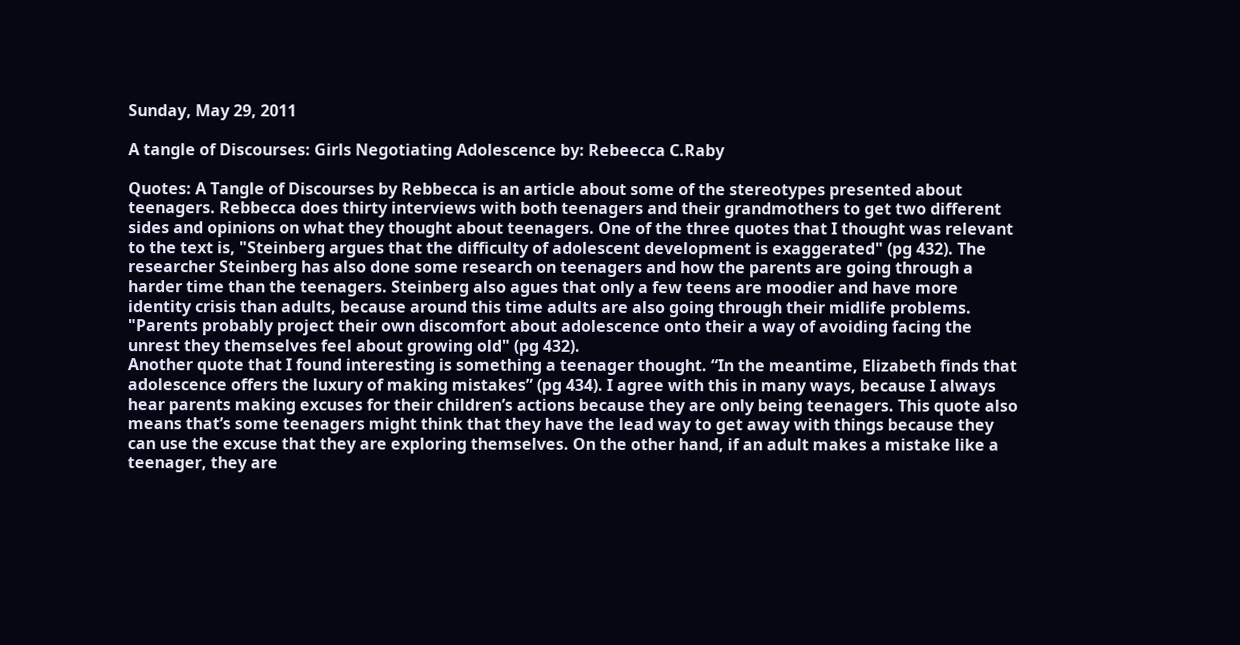Sunday, May 29, 2011

A tangle of Discourses: Girls Negotiating Adolescence by: Rebeecca C.Raby

Quotes: A Tangle of Discourses by Rebbecca is an article about some of the stereotypes presented about teenagers. Rebbecca does thirty interviews with both teenagers and their grandmothers to get two different sides and opinions on what they thought about teenagers. One of the three quotes that I thought was relevant to the text is, "Steinberg argues that the difficulty of adolescent development is exaggerated" (pg 432). The researcher Steinberg has also done some research on teenagers and how the parents are going through a harder time than the teenagers. Steinberg also agues that only a few teens are moodier and have more identity crisis than adults, because around this time adults are also going through their midlife problems. "Parents probably project their own discomfort about adolescence onto their a way of avoiding facing the unrest they themselves feel about growing old" (pg 432).
Another quote that I found interesting is something a teenager thought. “In the meantime, Elizabeth finds that adolescence offers the luxury of making mistakes” (pg 434). I agree with this in many ways, because I always hear parents making excuses for their children’s actions because they are only being teenagers. This quote also means that’s some teenagers might think that they have the lead way to get away with things because they can use the excuse that they are exploring themselves. On the other hand, if an adult makes a mistake like a teenager, they are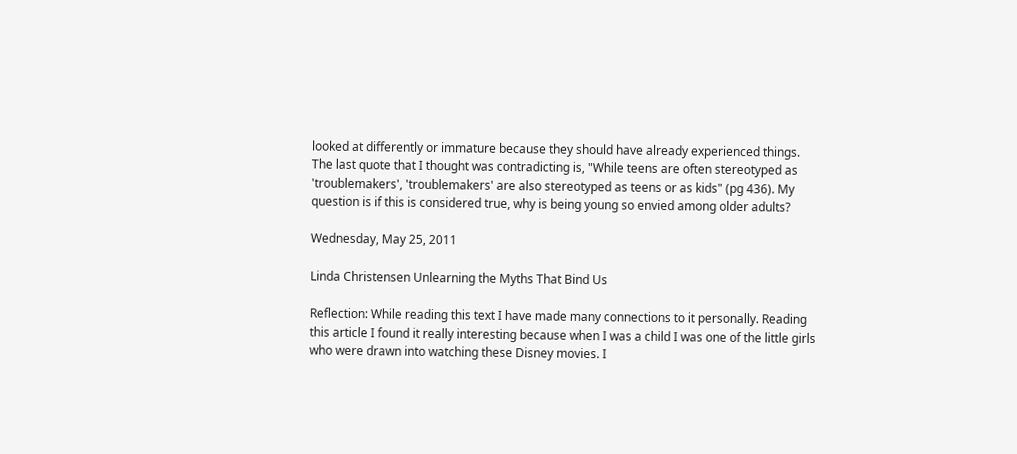looked at differently or immature because they should have already experienced things.
The last quote that I thought was contradicting is, "While teens are often stereotyped as 'troublemakers', 'troublemakers' are also stereotyped as teens or as kids" (pg 436). My question is if this is considered true, why is being young so envied among older adults?

Wednesday, May 25, 2011

Linda Christensen Unlearning the Myths That Bind Us

Reflection: While reading this text I have made many connections to it personally. Reading this article I found it really interesting because when I was a child I was one of the little girls who were drawn into watching these Disney movies. I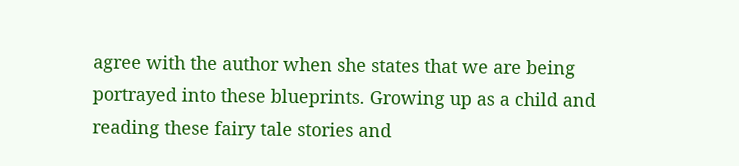agree with the author when she states that we are being portrayed into these blueprints. Growing up as a child and reading these fairy tale stories and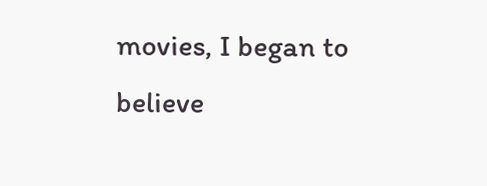movies, I began to believe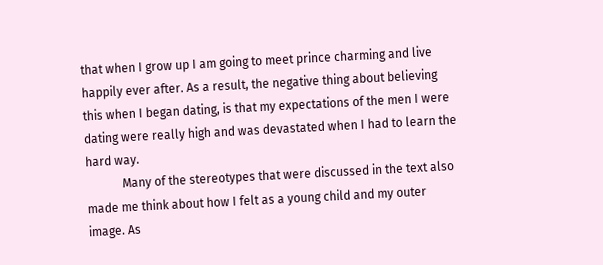that when I grow up I am going to meet prince charming and live happily ever after. As a result, the negative thing about believing this when I began dating, is that my expectations of the men I were dating were really high and was devastated when I had to learn the hard way.
            Many of the stereotypes that were discussed in the text also made me think about how I felt as a young child and my outer image. As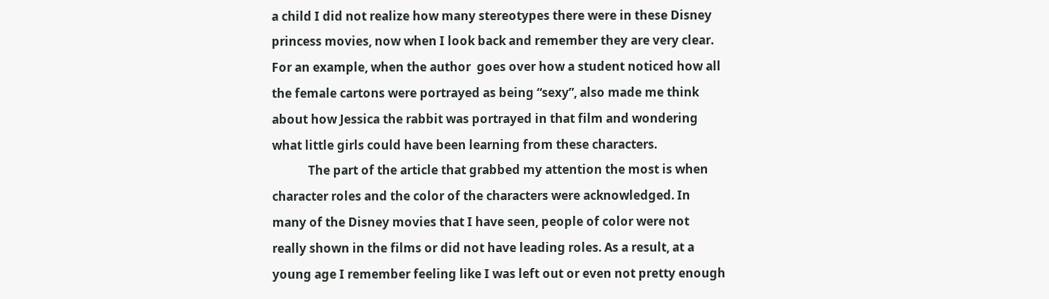a child I did not realize how many stereotypes there were in these Disney princess movies, now when I look back and remember they are very clear. For an example, when the author  goes over how a student noticed how all the female cartons were portrayed as being “sexy”, also made me think about how Jessica the rabbit was portrayed in that film and wondering what little girls could have been learning from these characters.
            The part of the article that grabbed my attention the most is when character roles and the color of the characters were acknowledged. In many of the Disney movies that I have seen, people of color were not really shown in the films or did not have leading roles. As a result, at a young age I remember feeling like I was left out or even not pretty enough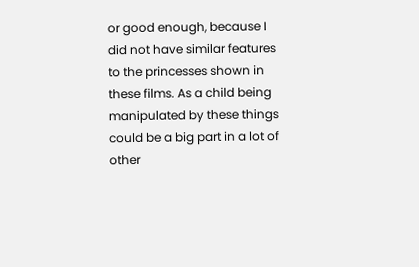or good enough, because I did not have similar features to the princesses shown in these films. As a child being manipulated by these things could be a big part in a lot of other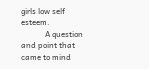girls low self esteem.
            A question and point that came to mind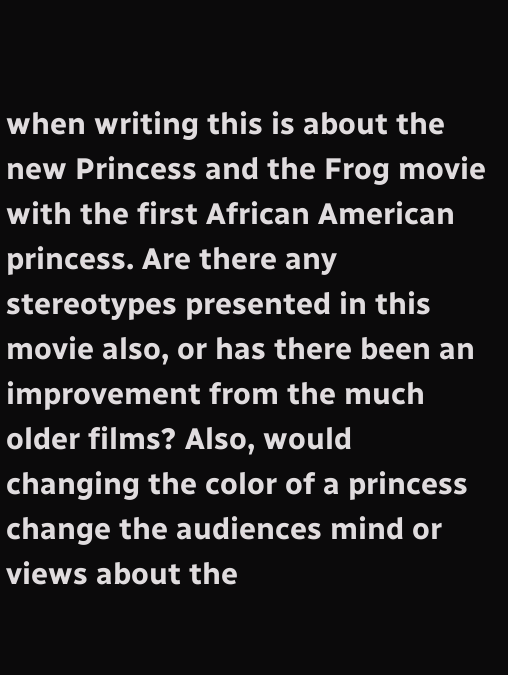when writing this is about the new Princess and the Frog movie with the first African American princess. Are there any stereotypes presented in this movie also, or has there been an improvement from the much older films? Also, would changing the color of a princess change the audiences mind or views about the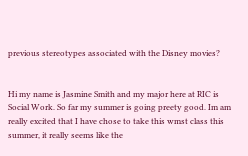previous stereotypes associated with the Disney movies?


Hi my name is Jasmine Smith and my major here at RIC is Social Work. So far my summer is going preety good. Im am really excited that I have chose to take this wmst class this summer, it really seems like the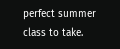perfect summer class to take.